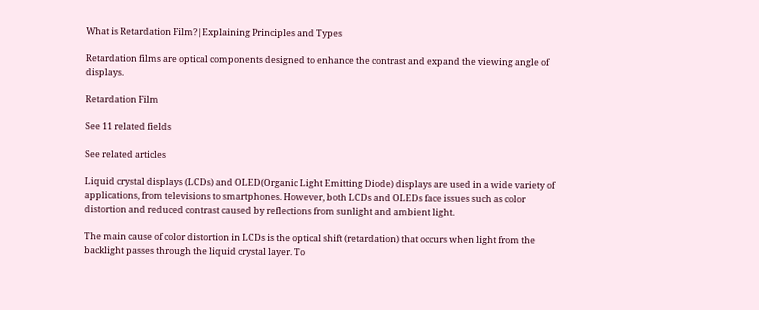What is Retardation Film?|Explaining Principles and Types

Retardation films are optical components designed to enhance the contrast and expand the viewing angle of displays.

Retardation Film

See 11 related fields

See related articles

Liquid crystal displays (LCDs) and OLED(Organic Light Emitting Diode) displays are used in a wide variety of applications, from televisions to smartphones. However, both LCDs and OLEDs face issues such as color distortion and reduced contrast caused by reflections from sunlight and ambient light.

The main cause of color distortion in LCDs is the optical shift (retardation) that occurs when light from the backlight passes through the liquid crystal layer. To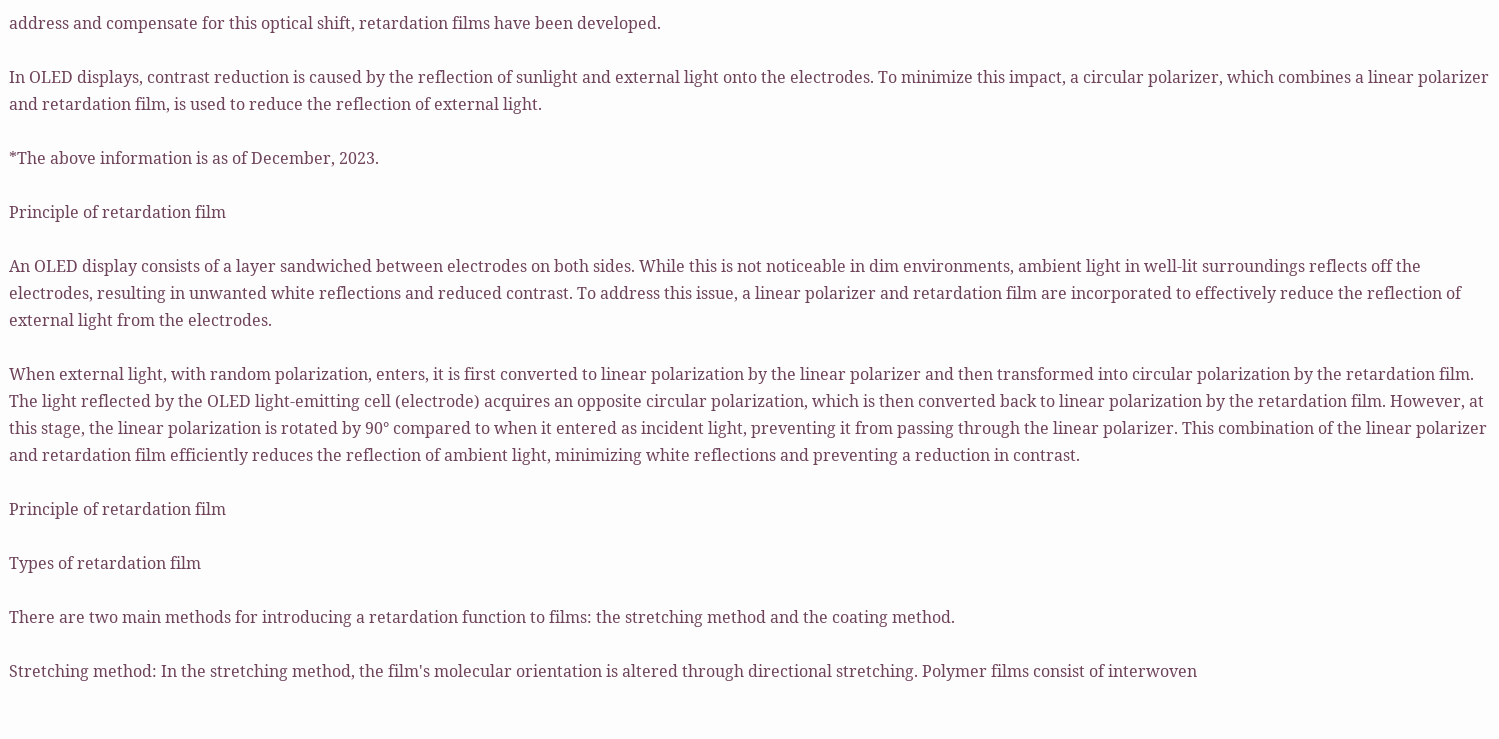address and compensate for this optical shift, retardation films have been developed.

In OLED displays, contrast reduction is caused by the reflection of sunlight and external light onto the electrodes. To minimize this impact, a circular polarizer, which combines a linear polarizer and retardation film, is used to reduce the reflection of external light.

*The above information is as of December, 2023.

Principle of retardation film

An OLED display consists of a layer sandwiched between electrodes on both sides. While this is not noticeable in dim environments, ambient light in well-lit surroundings reflects off the electrodes, resulting in unwanted white reflections and reduced contrast. To address this issue, a linear polarizer and retardation film are incorporated to effectively reduce the reflection of external light from the electrodes.

When external light, with random polarization, enters, it is first converted to linear polarization by the linear polarizer and then transformed into circular polarization by the retardation film. The light reflected by the OLED light-emitting cell (electrode) acquires an opposite circular polarization, which is then converted back to linear polarization by the retardation film. However, at this stage, the linear polarization is rotated by 90° compared to when it entered as incident light, preventing it from passing through the linear polarizer. This combination of the linear polarizer and retardation film efficiently reduces the reflection of ambient light, minimizing white reflections and preventing a reduction in contrast.

Principle of retardation film

Types of retardation film

There are two main methods for introducing a retardation function to films: the stretching method and the coating method.

Stretching method: In the stretching method, the film's molecular orientation is altered through directional stretching. Polymer films consist of interwoven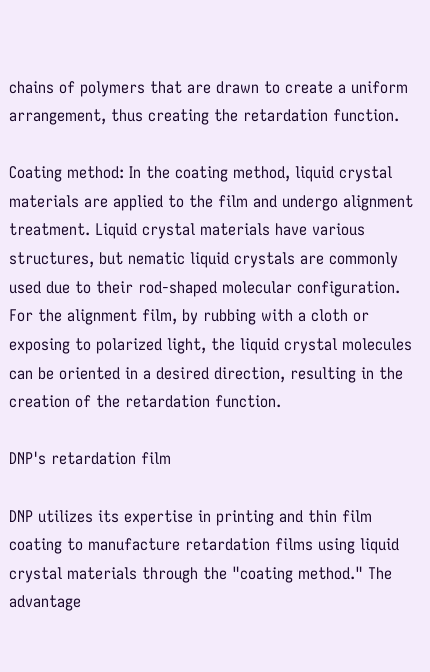chains of polymers that are drawn to create a uniform arrangement, thus creating the retardation function.

Coating method: In the coating method, liquid crystal materials are applied to the film and undergo alignment treatment. Liquid crystal materials have various structures, but nematic liquid crystals are commonly used due to their rod-shaped molecular configuration. For the alignment film, by rubbing with a cloth or exposing to polarized light, the liquid crystal molecules can be oriented in a desired direction, resulting in the creation of the retardation function.

DNP's retardation film

DNP utilizes its expertise in printing and thin film coating to manufacture retardation films using liquid crystal materials through the "coating method." The advantage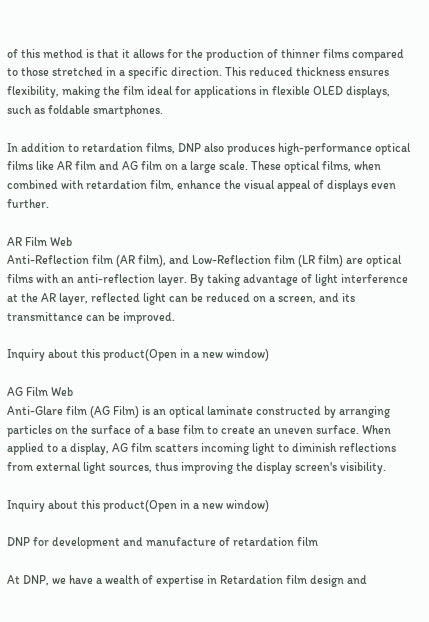of this method is that it allows for the production of thinner films compared to those stretched in a specific direction. This reduced thickness ensures flexibility, making the film ideal for applications in flexible OLED displays, such as foldable smartphones.

In addition to retardation films, DNP also produces high-performance optical films like AR film and AG film on a large scale. These optical films, when combined with retardation film, enhance the visual appeal of displays even further.

AR Film Web
Anti-Reflection film (AR film), and Low-Reflection film (LR film) are optical films with an anti-reflection layer. By taking advantage of light interference at the AR layer, reflected light can be reduced on a screen, and its transmittance can be improved.

Inquiry about this product(Open in a new window)

AG Film Web
Anti-Glare film (AG Film) is an optical laminate constructed by arranging particles on the surface of a base film to create an uneven surface. When applied to a display, AG film scatters incoming light to diminish reflections from external light sources, thus improving the display screen's visibility.

Inquiry about this product(Open in a new window)

DNP for development and manufacture of retardation film

At DNP, we have a wealth of expertise in Retardation film design and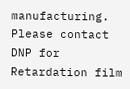manufacturing. Please contact DNP for Retardation film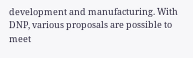development and manufacturing. With DNP, various proposals are possible to meet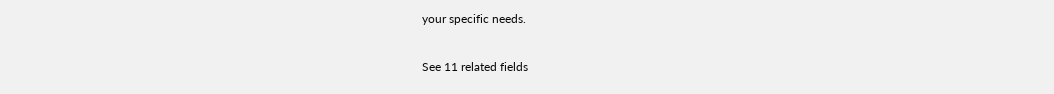your specific needs.

See 11 related fields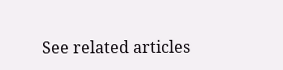See related articles